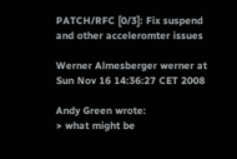PATCH/RFC [0/3]: Fix suspend and other acceleromter issues

Werner Almesberger werner at
Sun Nov 16 14:36:27 CET 2008

Andy Green wrote:
> what might be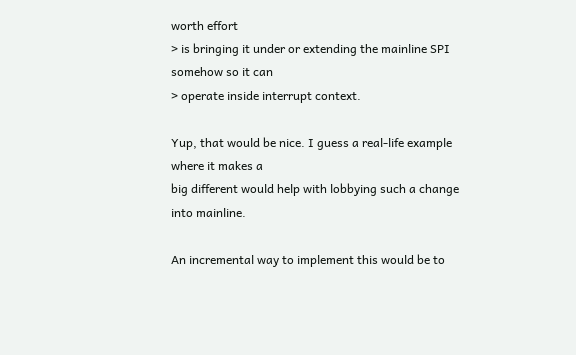worth effort
> is bringing it under or extending the mainline SPI somehow so it can
> operate inside interrupt context.

Yup, that would be nice. I guess a real-life example where it makes a
big different would help with lobbying such a change into mainline.

An incremental way to implement this would be to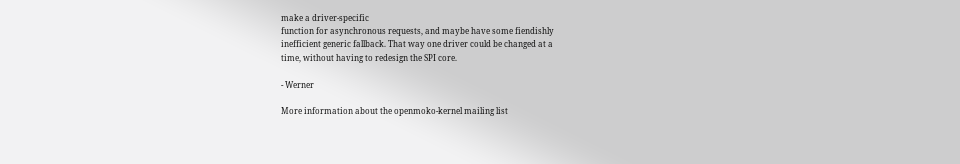make a driver-specific
function for asynchronous requests, and maybe have some fiendishly
inefficient generic fallback. That way one driver could be changed at a
time, without having to redesign the SPI core.

- Werner

More information about the openmoko-kernel mailing list